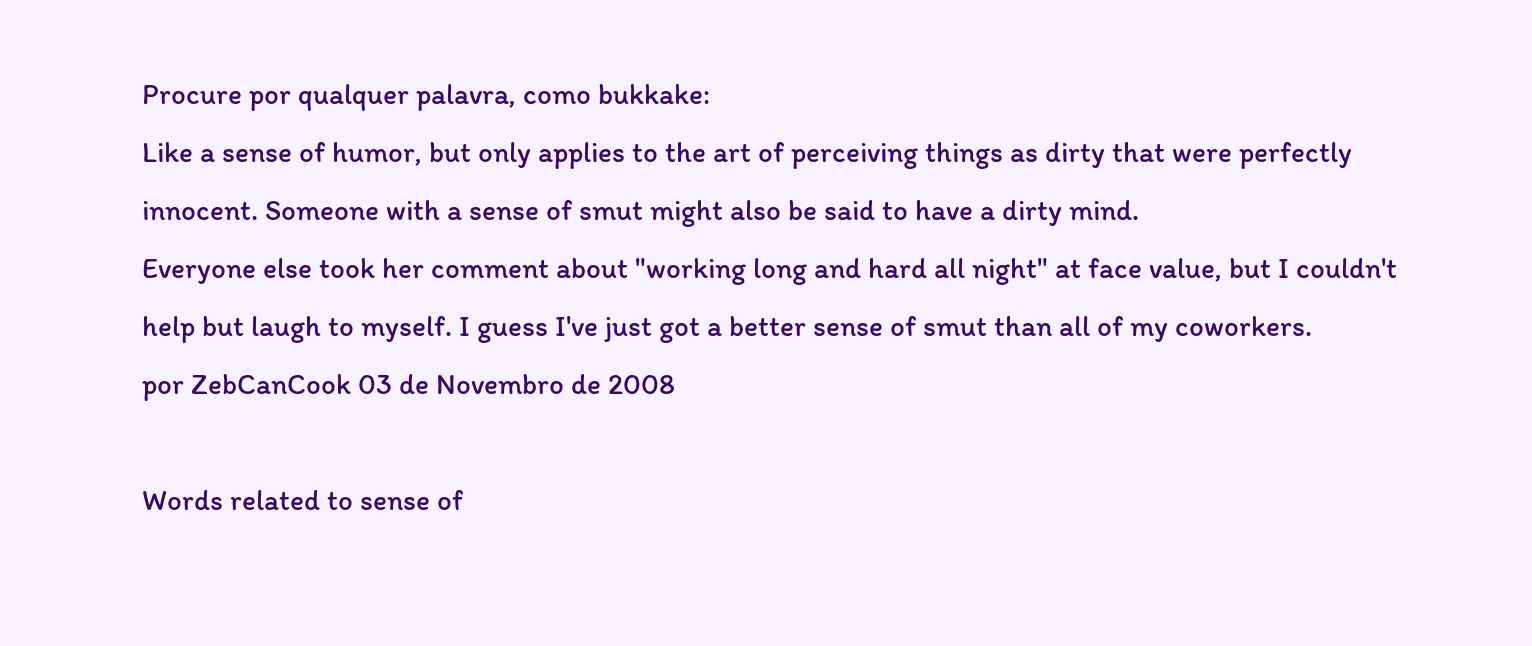Procure por qualquer palavra, como bukkake:
Like a sense of humor, but only applies to the art of perceiving things as dirty that were perfectly innocent. Someone with a sense of smut might also be said to have a dirty mind.
Everyone else took her comment about "working long and hard all night" at face value, but I couldn't help but laugh to myself. I guess I've just got a better sense of smut than all of my coworkers.
por ZebCanCook 03 de Novembro de 2008

Words related to sense of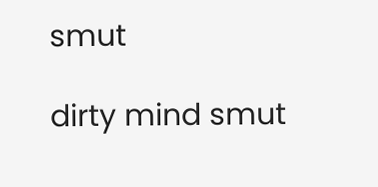smut

dirty mind smut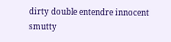dirty double entendre innocent smutty